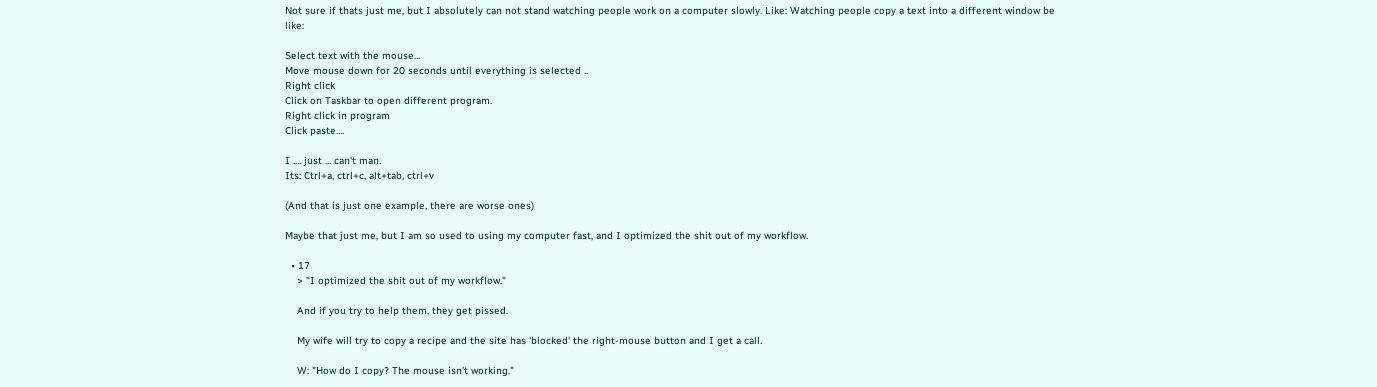Not sure if thats just me, but I absolutely can not stand watching people work on a computer slowly. Like: Watching people copy a text into a different window be like:

Select text with the mouse...
Move mouse down for 20 seconds until everything is selected ..
Right click
Click on Taskbar to open different program.
Right click in program
Click paste....

I .... just ... can't man.
Its: Ctrl+a, ctrl+c, alt+tab, ctrl+v

(And that is just one example, there are worse ones)

Maybe that just me, but I am so used to using my computer fast, and I optimized the shit out of my workflow.

  • 17
    > "I optimized the shit out of my workflow."

    And if you try to help them, they get pissed.

    My wife will try to copy a recipe and the site has 'blocked' the right-mouse button and I get a call.

    W: "How do I copy? The mouse isn't working."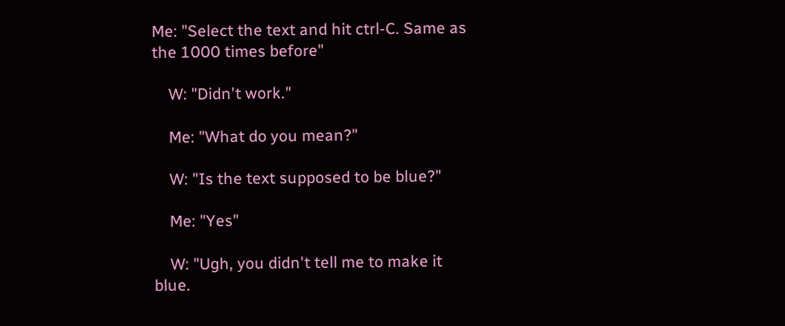Me: "Select the text and hit ctrl-C. Same as the 1000 times before"

    W: "Didn't work."

    Me: "What do you mean?"

    W: "Is the text supposed to be blue?"

    Me: "Yes"

    W: "Ugh, you didn't tell me to make it blue.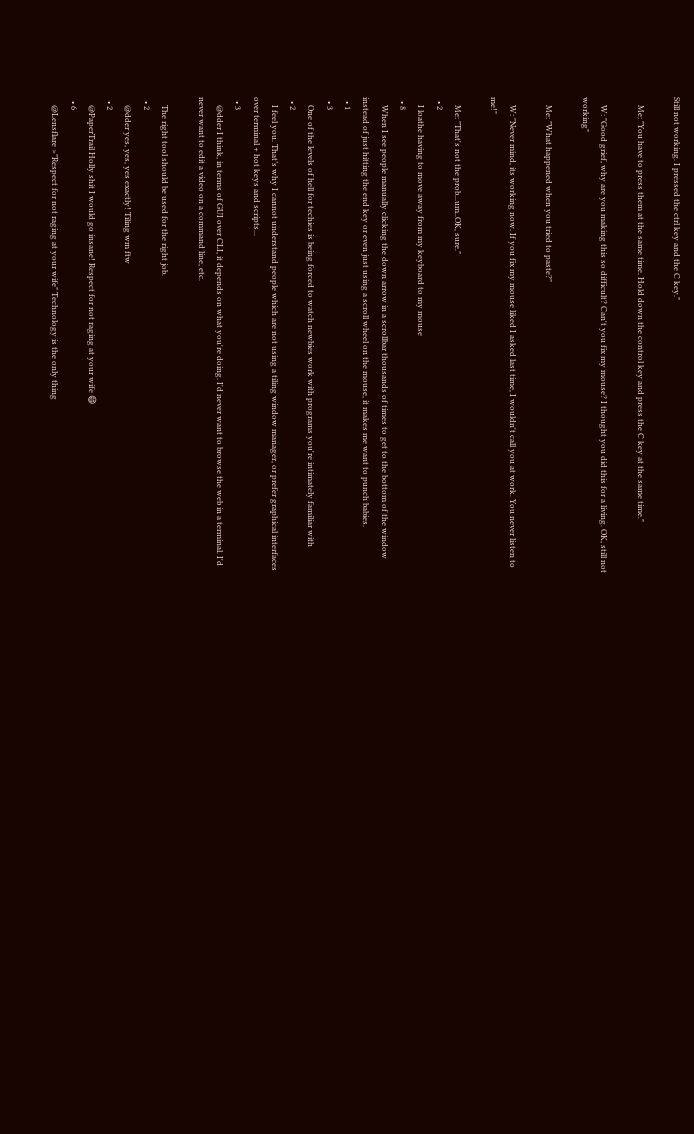Still not working. I pressed the ctrl key and the C key."

    Me: "You have to press them at the same time. Hold down the control key and press the C key at the same time."

    W: "Good grief, why are you making this so difficult? Can't you fix my mouse? I thought you did this for a living. OK, still not working"

    Me: "What happened when you tried to paste?"

    W: "Never mind, its working now. If you fix my mouse liked I asked last time, I wouldn't call you at work. You never listen to me!"

    Me: "That's not the prob...um..OK, sure."
  • 2
    I loathe having to move away from my keyboard to my mouse
  • 8
    When I see people manually clicking the down arrow in a scrollbar thousands of times to get to the bottom of the window instead of just hitting the end key or even just using a scroll wheel on the mouse, it makes me want to punch babies.
  • 1
  • 3
    One of the levels of hell for techies is being forced to watch newbies work with programs you're intimately familiar with
  • 2
    I feel you. That’s why I cannot understand people which are not using a tiling window manager, or prefer graphical interfaces over terminal + hot keys and scripts...
  • 3
    @dder I think, in terms of GUI over CLI, it depends on what you're doing. I'd never want to browse the web in a terminal. I'd never want to edit a video on a command line, etc.

    The right tool should be used for the right job.
  • 2
    @dder yes, yes, yes exactly! Tiling wm ftw
  • 2
    @PaperTrail Holly shit I would go insane! Respect for not raging at your wife 😄
  • 6
    @Lensflare >"Respect for not raging at your wife" Technology is the only thing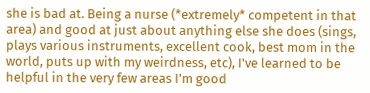she is bad at. Being a nurse (*extremely* competent in that area) and good at just about anything else she does (sings, plays various instruments, excellent cook, best mom in the world, puts up with my weirdness, etc), I've learned to be helpful in the very few areas I'm good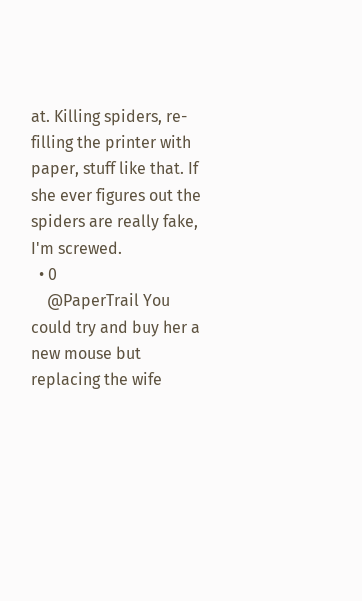at. Killing spiders, re-filling the printer with paper, stuff like that. If she ever figures out the spiders are really fake, I'm screwed.
  • 0
    @PaperTrail You could try and buy her a new mouse but replacing the wife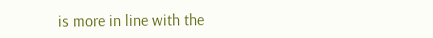is more in line with the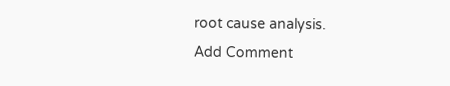root cause analysis.
Add Comment